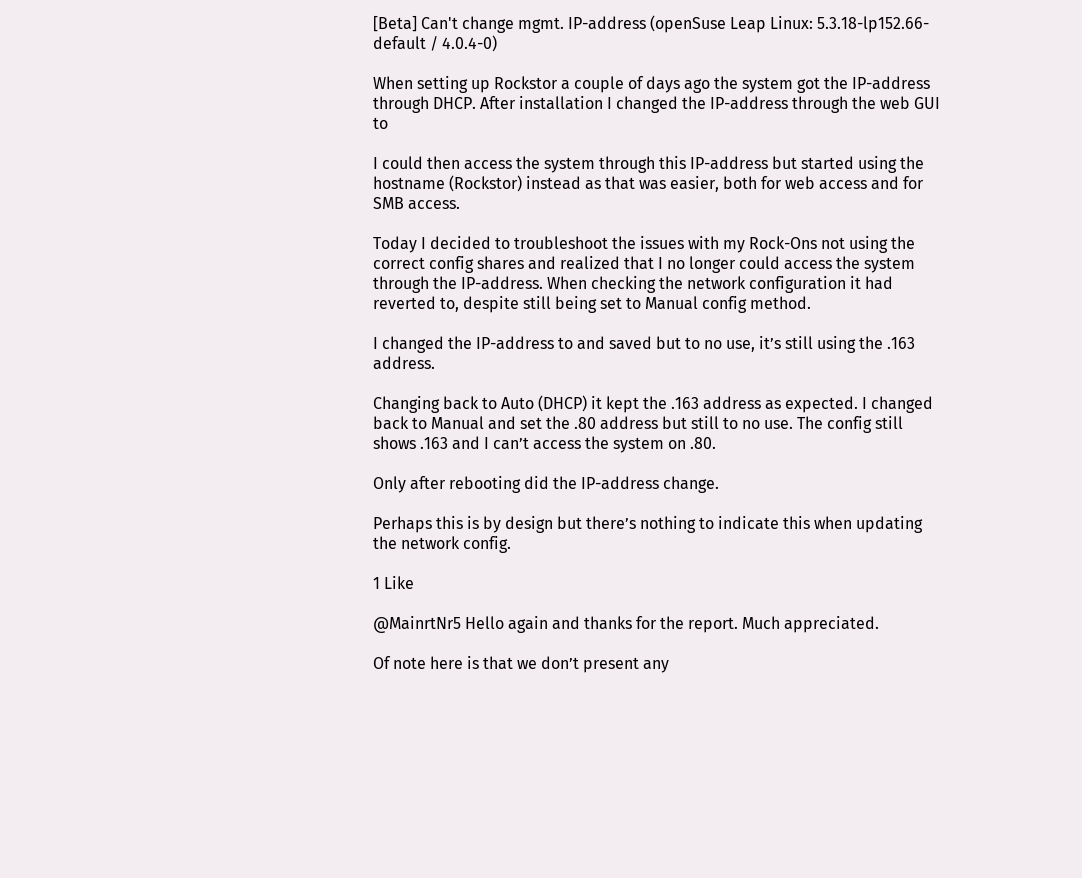[Beta] Can't change mgmt. IP-address (openSuse Leap Linux: 5.3.18-lp152.66-default / 4.0.4-0)

When setting up Rockstor a couple of days ago the system got the IP-address through DHCP. After installation I changed the IP-address through the web GUI to

I could then access the system through this IP-address but started using the hostname (Rockstor) instead as that was easier, both for web access and for SMB access.

Today I decided to troubleshoot the issues with my Rock-Ons not using the correct config shares and realized that I no longer could access the system through the IP-address. When checking the network configuration it had reverted to, despite still being set to Manual config method.

I changed the IP-address to and saved but to no use, it’s still using the .163 address.

Changing back to Auto (DHCP) it kept the .163 address as expected. I changed back to Manual and set the .80 address but still to no use. The config still shows .163 and I can’t access the system on .80.

Only after rebooting did the IP-address change.

Perhaps this is by design but there’s nothing to indicate this when updating the network config.

1 Like

@MainrtNr5 Hello again and thanks for the report. Much appreciated.

Of note here is that we don’t present any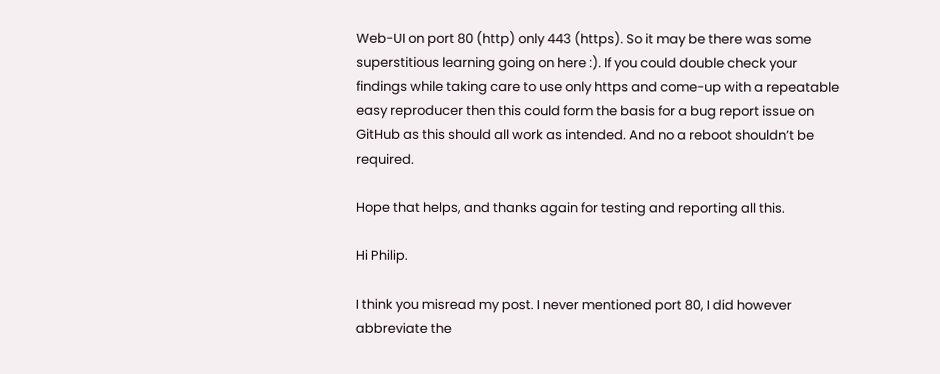Web-UI on port 80 (http) only 443 (https). So it may be there was some superstitious learning going on here :). If you could double check your findings while taking care to use only https and come-up with a repeatable easy reproducer then this could form the basis for a bug report issue on GitHub as this should all work as intended. And no a reboot shouldn’t be required.

Hope that helps, and thanks again for testing and reporting all this.

Hi Philip.

I think you misread my post. I never mentioned port 80, I did however abbreviate the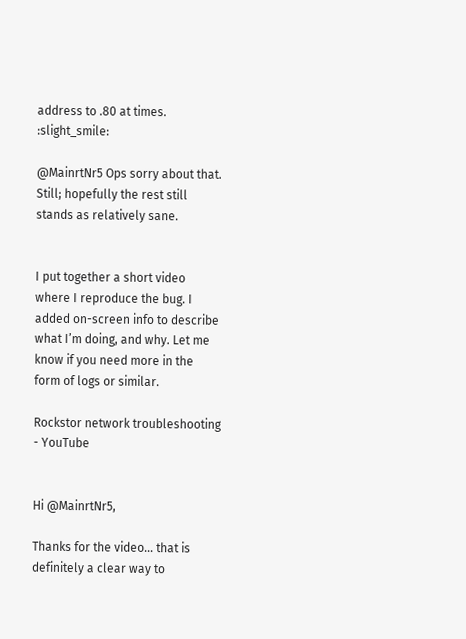address to .80 at times. :slight_smile:

@MainrtNr5 Ops sorry about that. Still; hopefully the rest still stands as relatively sane.


I put together a short video where I reproduce the bug. I added on-screen info to describe what I’m doing, and why. Let me know if you need more in the form of logs or similar.

Rockstor network troubleshooting - YouTube


Hi @MainrtNr5,

Thanks for the video… that is definitely a clear way to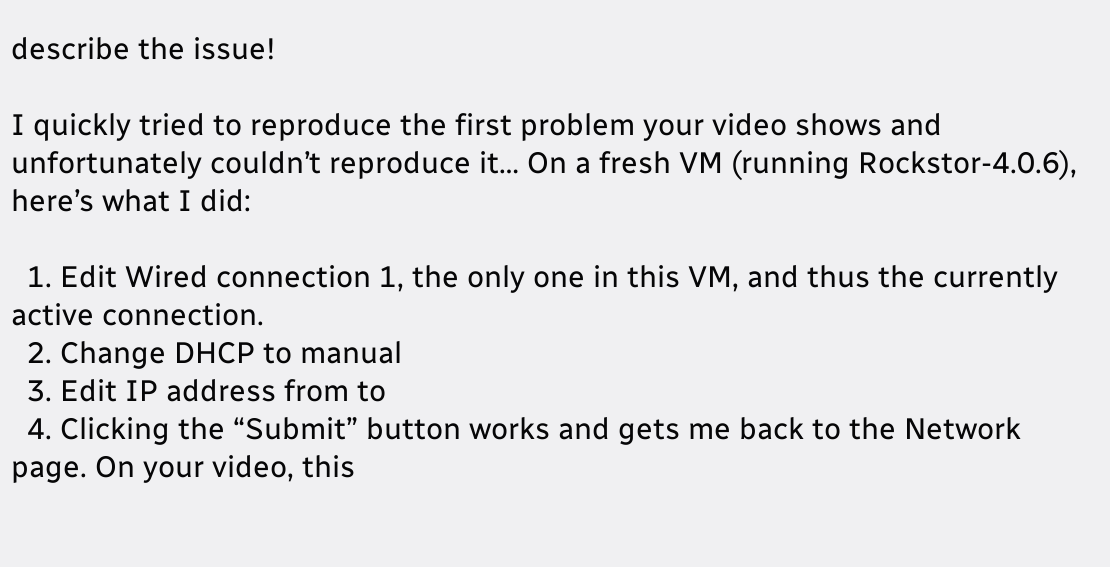describe the issue!

I quickly tried to reproduce the first problem your video shows and unfortunately couldn’t reproduce it… On a fresh VM (running Rockstor-4.0.6), here’s what I did:

  1. Edit Wired connection 1, the only one in this VM, and thus the currently active connection.
  2. Change DHCP to manual
  3. Edit IP address from to
  4. Clicking the “Submit” button works and gets me back to the Network page. On your video, this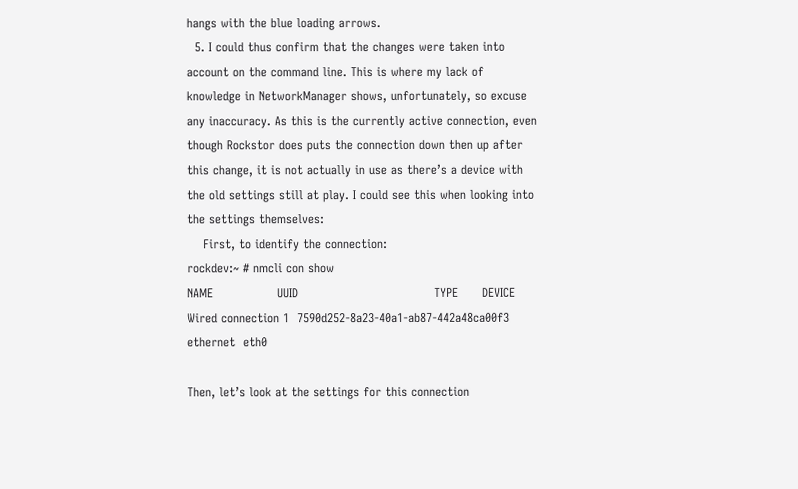hangs with the blue loading arrows.
  5. I could thus confirm that the changes were taken into account on the command line. This is where my lack of knowledge in NetworkManager shows, unfortunately, so excuse any inaccuracy. As this is the currently active connection, even though Rockstor does puts the connection down then up after this change, it is not actually in use as there’s a device with the old settings still at play. I could see this when looking into the settings themselves:
    First, to identify the connection:
rockdev:~ # nmcli con show
NAME                UUID                                  TYPE      DEVICE
Wired connection 1  7590d252-8a23-40a1-ab87-442a48ca00f3  ethernet  eth0

Then, let’s look at the settings for this connection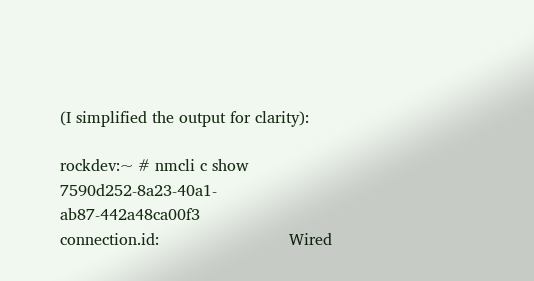(I simplified the output for clarity):

rockdev:~ # nmcli c show 7590d252-8a23-40a1-ab87-442a48ca00f3
connection.id:                          Wired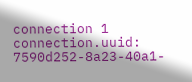connection 1
connection.uuid:                        7590d252-8a23-40a1-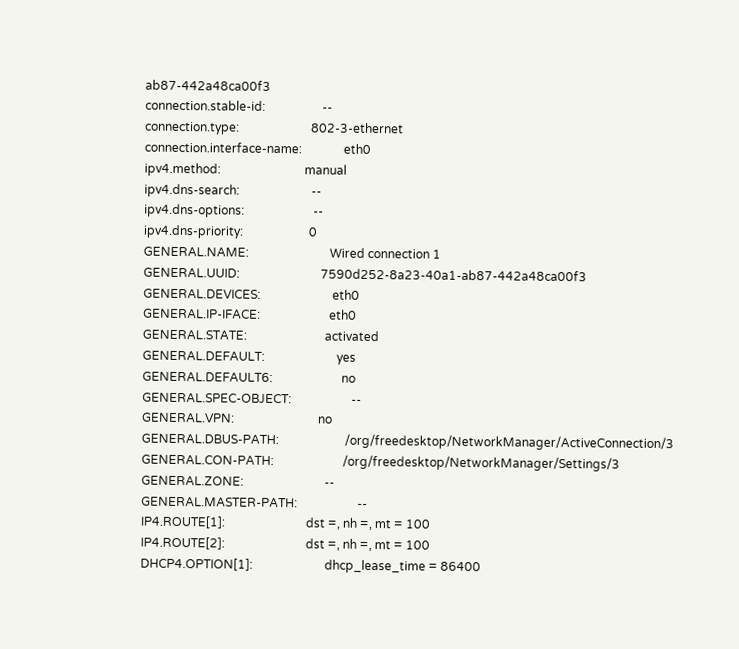ab87-442a48ca00f3
connection.stable-id:                   --
connection.type:                        802-3-ethernet
connection.interface-name:              eth0
ipv4.method:                            manual
ipv4.dns-search:                        --
ipv4.dns-options:                       --
ipv4.dns-priority:                      0
GENERAL.NAME:                           Wired connection 1
GENERAL.UUID:                           7590d252-8a23-40a1-ab87-442a48ca00f3
GENERAL.DEVICES:                        eth0
GENERAL.IP-IFACE:                       eth0
GENERAL.STATE:                          activated
GENERAL.DEFAULT:                        yes
GENERAL.DEFAULT6:                       no
GENERAL.SPEC-OBJECT:                    --
GENERAL.VPN:                            no
GENERAL.DBUS-PATH:                      /org/freedesktop/NetworkManager/ActiveConnection/3
GENERAL.CON-PATH:                       /org/freedesktop/NetworkManager/Settings/3
GENERAL.ZONE:                           --
GENERAL.MASTER-PATH:                    --
IP4.ROUTE[1]:                           dst =, nh =, mt = 100
IP4.ROUTE[2]:                           dst =, nh =, mt = 100
DHCP4.OPTION[1]:                        dhcp_lease_time = 86400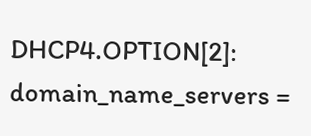DHCP4.OPTION[2]:                        domain_name_servers =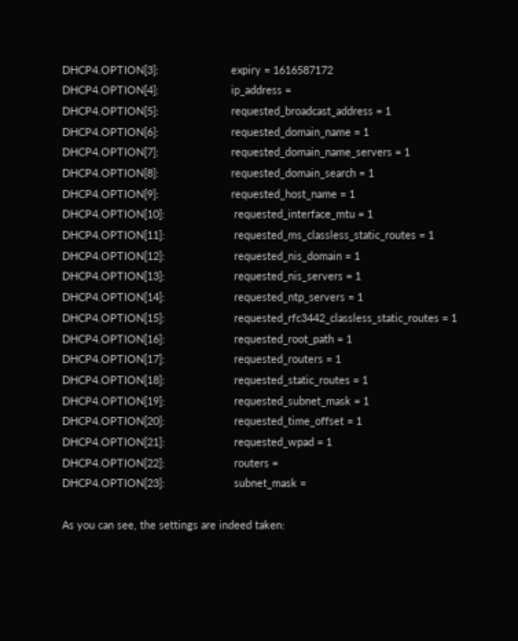DHCP4.OPTION[3]:                        expiry = 1616587172
DHCP4.OPTION[4]:                        ip_address =
DHCP4.OPTION[5]:                        requested_broadcast_address = 1
DHCP4.OPTION[6]:                        requested_domain_name = 1
DHCP4.OPTION[7]:                        requested_domain_name_servers = 1
DHCP4.OPTION[8]:                        requested_domain_search = 1
DHCP4.OPTION[9]:                        requested_host_name = 1
DHCP4.OPTION[10]:                       requested_interface_mtu = 1
DHCP4.OPTION[11]:                       requested_ms_classless_static_routes = 1
DHCP4.OPTION[12]:                       requested_nis_domain = 1
DHCP4.OPTION[13]:                       requested_nis_servers = 1
DHCP4.OPTION[14]:                       requested_ntp_servers = 1
DHCP4.OPTION[15]:                       requested_rfc3442_classless_static_routes = 1
DHCP4.OPTION[16]:                       requested_root_path = 1
DHCP4.OPTION[17]:                       requested_routers = 1
DHCP4.OPTION[18]:                       requested_static_routes = 1
DHCP4.OPTION[19]:                       requested_subnet_mask = 1
DHCP4.OPTION[20]:                       requested_time_offset = 1
DHCP4.OPTION[21]:                       requested_wpad = 1
DHCP4.OPTION[22]:                       routers =
DHCP4.OPTION[23]:                       subnet_mask =

As you can see, the settings are indeed taken: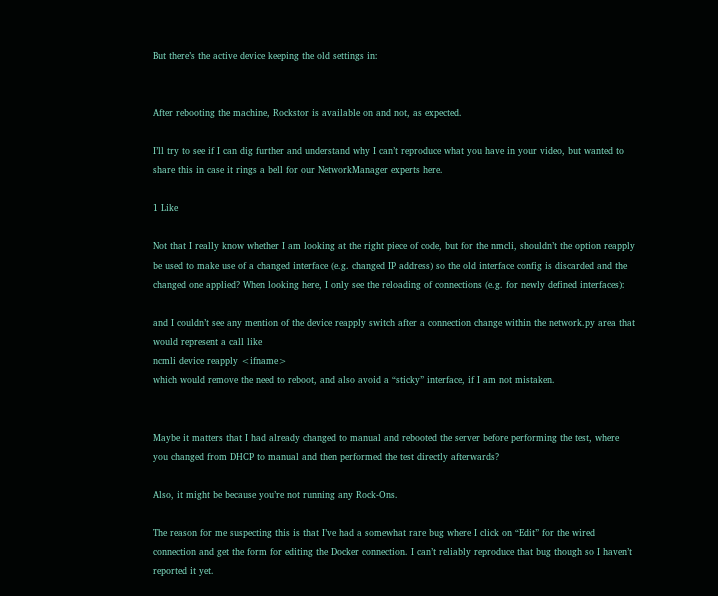But there’s the active device keeping the old settings in:


After rebooting the machine, Rockstor is available on and not, as expected.

I’ll try to see if I can dig further and understand why I can’t reproduce what you have in your video, but wanted to share this in case it rings a bell for our NetworkManager experts here.

1 Like

Not that I really know whether I am looking at the right piece of code, but for the nmcli, shouldn’t the option reapply be used to make use of a changed interface (e.g. changed IP address) so the old interface config is discarded and the changed one applied? When looking here, I only see the reloading of connections (e.g. for newly defined interfaces):

and I couldn’t see any mention of the device reapply switch after a connection change within the network.py area that would represent a call like
ncmli device reapply <ifname>
which would remove the need to reboot, and also avoid a “sticky” interface, if I am not mistaken.


Maybe it matters that I had already changed to manual and rebooted the server before performing the test, where you changed from DHCP to manual and then performed the test directly afterwards?

Also, it might be because you’re not running any Rock-Ons.

The reason for me suspecting this is that I’ve had a somewhat rare bug where I click on “Edit” for the wired connection and get the form for editing the Docker connection. I can’t reliably reproduce that bug though so I haven’t reported it yet.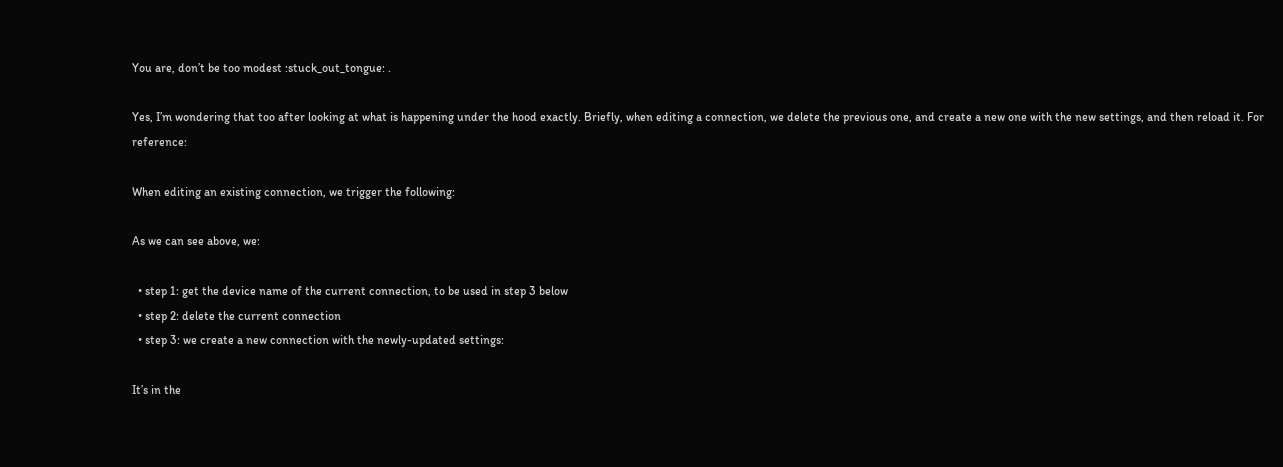You are, don’t be too modest :stuck_out_tongue: .

Yes, I’m wondering that too after looking at what is happening under the hood exactly. Briefly, when editing a connection, we delete the previous one, and create a new one with the new settings, and then reload it. For reference:

When editing an existing connection, we trigger the following:

As we can see above, we:

  • step 1: get the device name of the current connection, to be used in step 3 below
  • step 2: delete the current connection
  • step 3: we create a new connection with the newly-updated settings:

It’s in the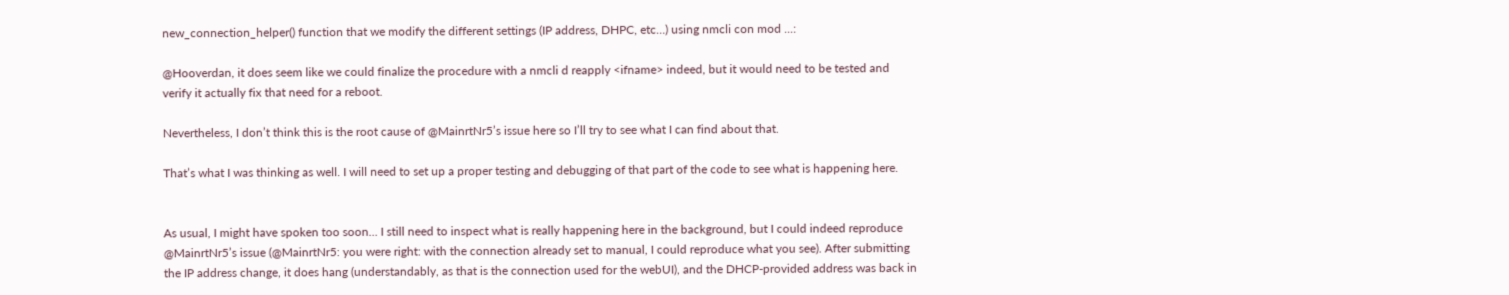new_connection_helper() function that we modify the different settings (IP address, DHPC, etc…) using nmcli con mod ...:

@Hooverdan, it does seem like we could finalize the procedure with a nmcli d reapply <ifname> indeed, but it would need to be tested and verify it actually fix that need for a reboot.

Nevertheless, I don’t think this is the root cause of @MainrtNr5’s issue here so I’ll try to see what I can find about that.

That’s what I was thinking as well. I will need to set up a proper testing and debugging of that part of the code to see what is happening here.


As usual, I might have spoken too soon… I still need to inspect what is really happening here in the background, but I could indeed reproduce @MainrtNr5’s issue (@MainrtNr5: you were right: with the connection already set to manual, I could reproduce what you see). After submitting the IP address change, it does hang (understandably, as that is the connection used for the webUI), and the DHCP-provided address was back in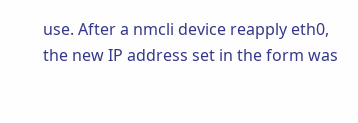use. After a nmcli device reapply eth0, the new IP address set in the form was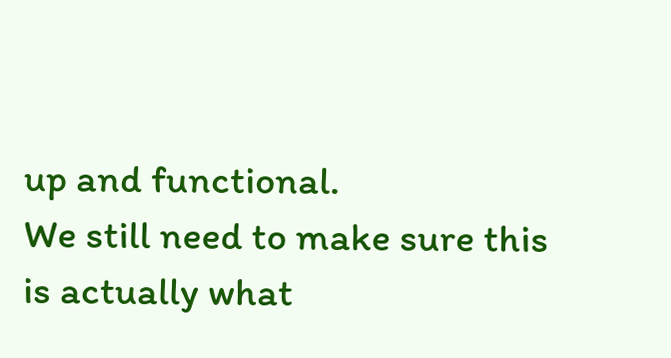up and functional.
We still need to make sure this is actually what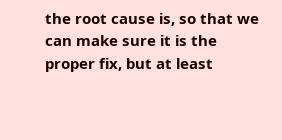the root cause is, so that we can make sure it is the proper fix, but at least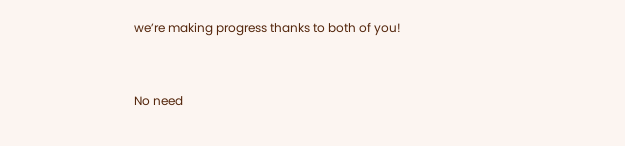we’re making progress thanks to both of you!


No need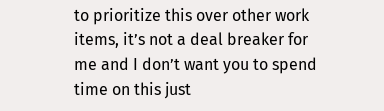to prioritize this over other work items, it’s not a deal breaker for me and I don’t want you to spend time on this just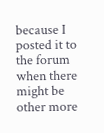because I posted it to the forum when there might be other more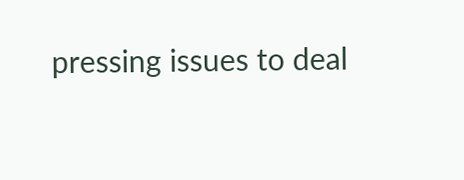pressing issues to deal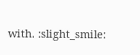with. :slight_smile: